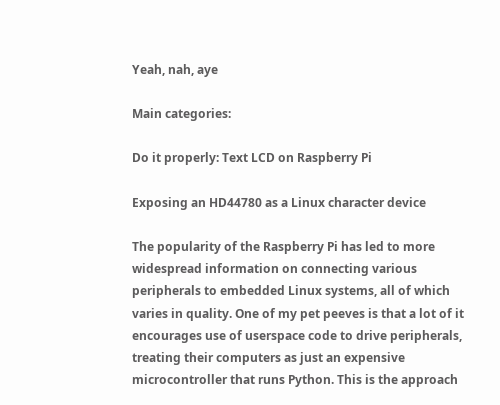Yeah, nah, aye

Main categories:

Do it properly: Text LCD on Raspberry Pi

Exposing an HD44780 as a Linux character device

The popularity of the Raspberry Pi has led to more widespread information on connecting various peripherals to embedded Linux systems, all of which varies in quality. One of my pet peeves is that a lot of it encourages use of userspace code to drive peripherals, treating their computers as just an expensive microcontroller that runs Python. This is the approach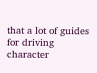that a lot of guides for driving character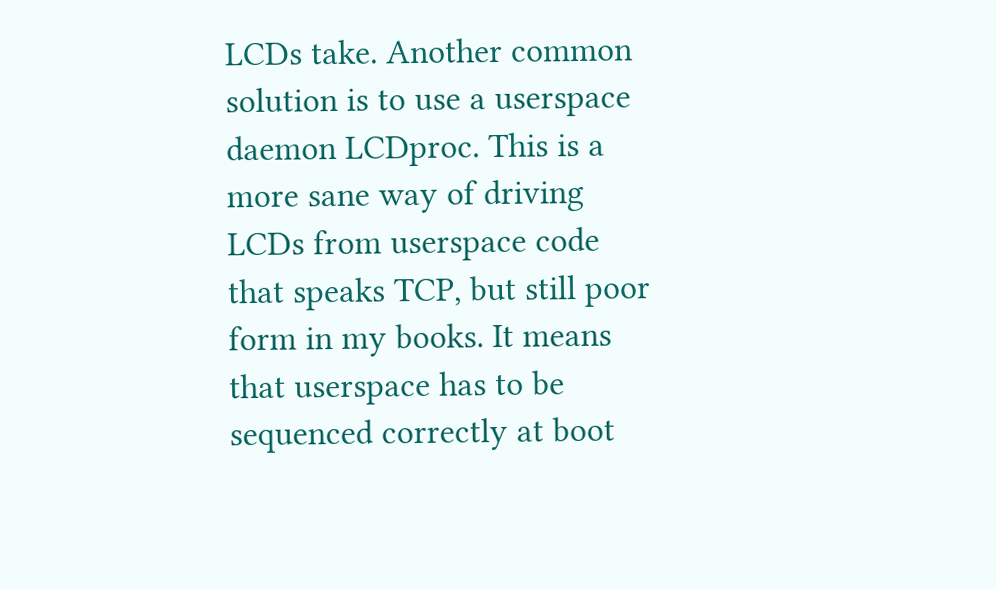LCDs take. Another common solution is to use a userspace daemon LCDproc. This is a more sane way of driving LCDs from userspace code that speaks TCP, but still poor form in my books. It means that userspace has to be sequenced correctly at boot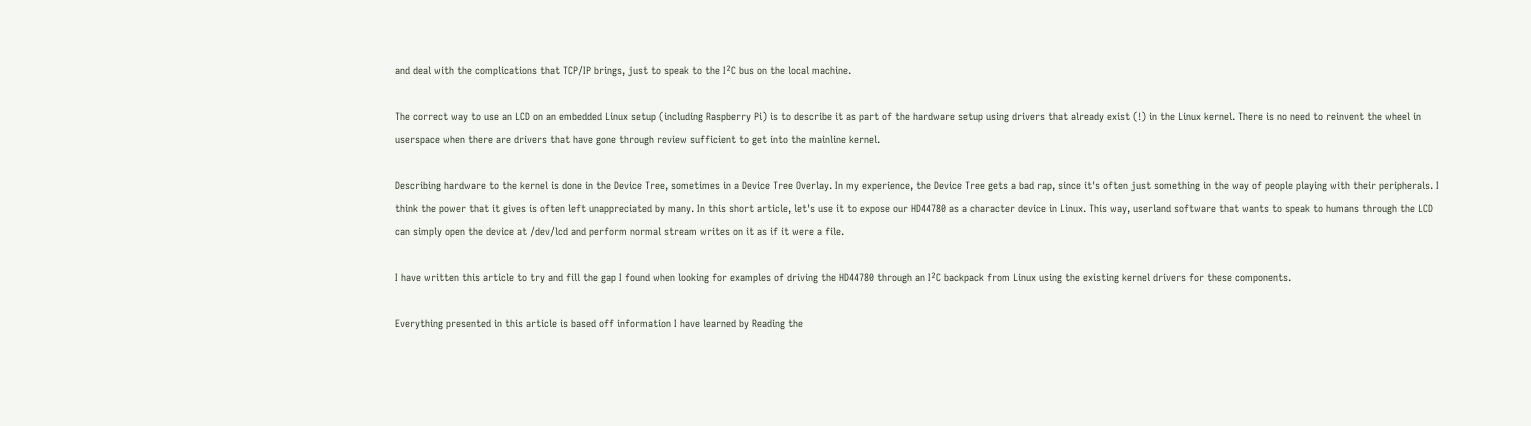and deal with the complications that TCP/IP brings, just to speak to the I²C bus on the local machine.

The correct way to use an LCD on an embedded Linux setup (including Raspberry Pi) is to describe it as part of the hardware setup using drivers that already exist (!) in the Linux kernel. There is no need to reinvent the wheel in userspace when there are drivers that have gone through review sufficient to get into the mainline kernel.

Describing hardware to the kernel is done in the Device Tree, sometimes in a Device Tree Overlay. In my experience, the Device Tree gets a bad rap, since it's often just something in the way of people playing with their peripherals. I think the power that it gives is often left unappreciated by many. In this short article, let's use it to expose our HD44780 as a character device in Linux. This way, userland software that wants to speak to humans through the LCD can simply open the device at /dev/lcd and perform normal stream writes on it as if it were a file.

I have written this article to try and fill the gap I found when looking for examples of driving the HD44780 through an I²C backpack from Linux using the existing kernel drivers for these components.

Everything presented in this article is based off information I have learned by Reading the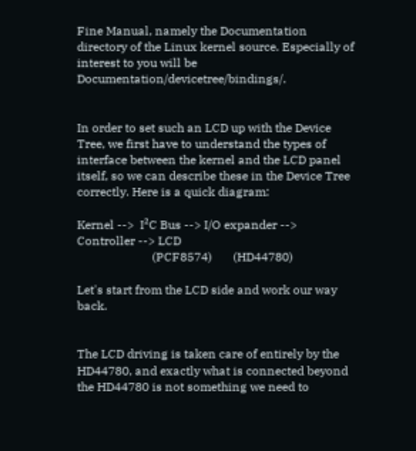Fine Manual, namely the Documentation directory of the Linux kernel source. Especially of interest to you will be Documentation/devicetree/bindings/.


In order to set such an LCD up with the Device Tree, we first have to understand the types of interface between the kernel and the LCD panel itself, so we can describe these in the Device Tree correctly. Here is a quick diagram:

Kernel -->  I²C Bus --> I/O expander --> Controller --> LCD
                         (PCF8574)       (HD44780)

Let's start from the LCD side and work our way back.


The LCD driving is taken care of entirely by the HD44780, and exactly what is connected beyond the HD44780 is not something we need to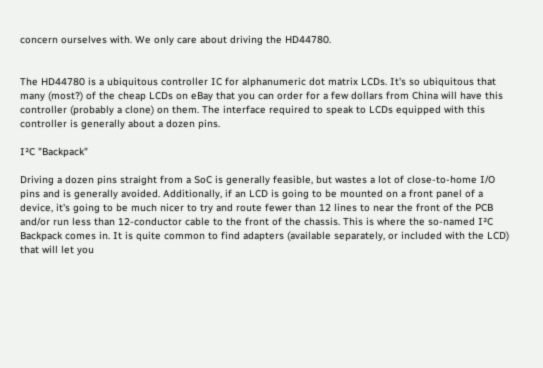concern ourselves with. We only care about driving the HD44780.


The HD44780 is a ubiquitous controller IC for alphanumeric dot matrix LCDs. It's so ubiquitous that many (most?) of the cheap LCDs on eBay that you can order for a few dollars from China will have this controller (probably a clone) on them. The interface required to speak to LCDs equipped with this controller is generally about a dozen pins.

I²C "Backpack"

Driving a dozen pins straight from a SoC is generally feasible, but wastes a lot of close-to-home I/O pins and is generally avoided. Additionally, if an LCD is going to be mounted on a front panel of a device, it's going to be much nicer to try and route fewer than 12 lines to near the front of the PCB and/or run less than 12-conductor cable to the front of the chassis. This is where the so-named I²C Backpack comes in. It is quite common to find adapters (available separately, or included with the LCD) that will let you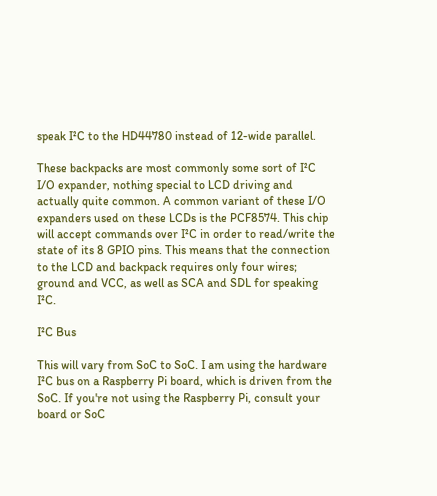speak I²C to the HD44780 instead of 12-wide parallel.

These backpacks are most commonly some sort of I²C I/O expander, nothing special to LCD driving and actually quite common. A common variant of these I/O expanders used on these LCDs is the PCF8574. This chip will accept commands over I²C in order to read/write the state of its 8 GPIO pins. This means that the connection to the LCD and backpack requires only four wires; ground and VCC, as well as SCA and SDL for speaking I²C.

I²C Bus

This will vary from SoC to SoC. I am using the hardware I²C bus on a Raspberry Pi board, which is driven from the SoC. If you're not using the Raspberry Pi, consult your board or SoC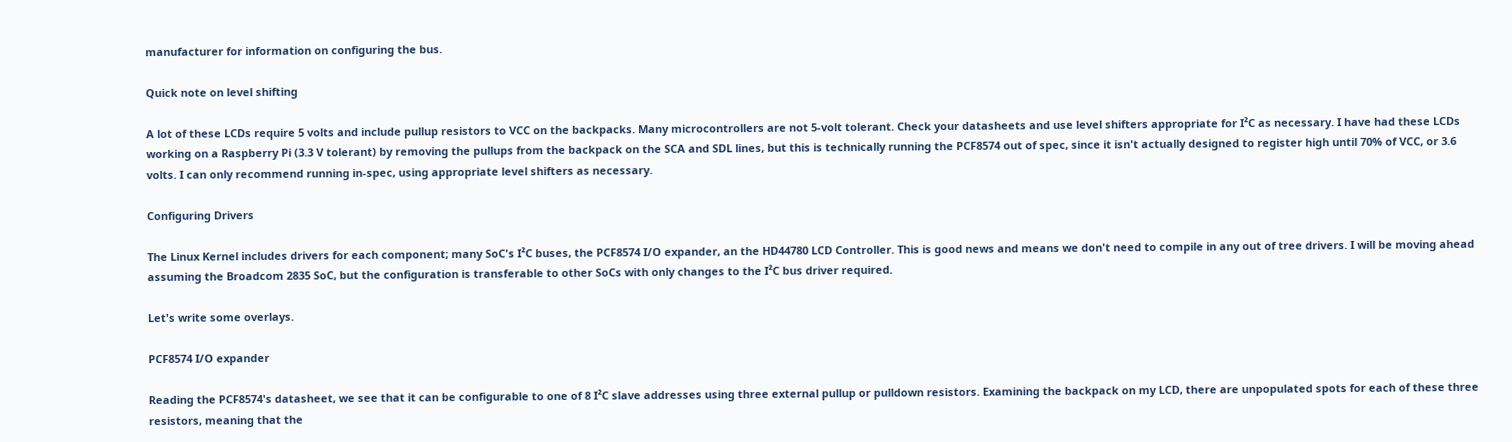manufacturer for information on configuring the bus.

Quick note on level shifting

A lot of these LCDs require 5 volts and include pullup resistors to VCC on the backpacks. Many microcontrollers are not 5-volt tolerant. Check your datasheets and use level shifters appropriate for I²C as necessary. I have had these LCDs working on a Raspberry Pi (3.3 V tolerant) by removing the pullups from the backpack on the SCA and SDL lines, but this is technically running the PCF8574 out of spec, since it isn't actually designed to register high until 70% of VCC, or 3.6 volts. I can only recommend running in-spec, using appropriate level shifters as necessary.

Configuring Drivers

The Linux Kernel includes drivers for each component; many SoC's I²C buses, the PCF8574 I/O expander, an the HD44780 LCD Controller. This is good news and means we don't need to compile in any out of tree drivers. I will be moving ahead assuming the Broadcom 2835 SoC, but the configuration is transferable to other SoCs with only changes to the I²C bus driver required.

Let's write some overlays.

PCF8574 I/O expander

Reading the PCF8574's datasheet, we see that it can be configurable to one of 8 I²C slave addresses using three external pullup or pulldown resistors. Examining the backpack on my LCD, there are unpopulated spots for each of these three resistors, meaning that the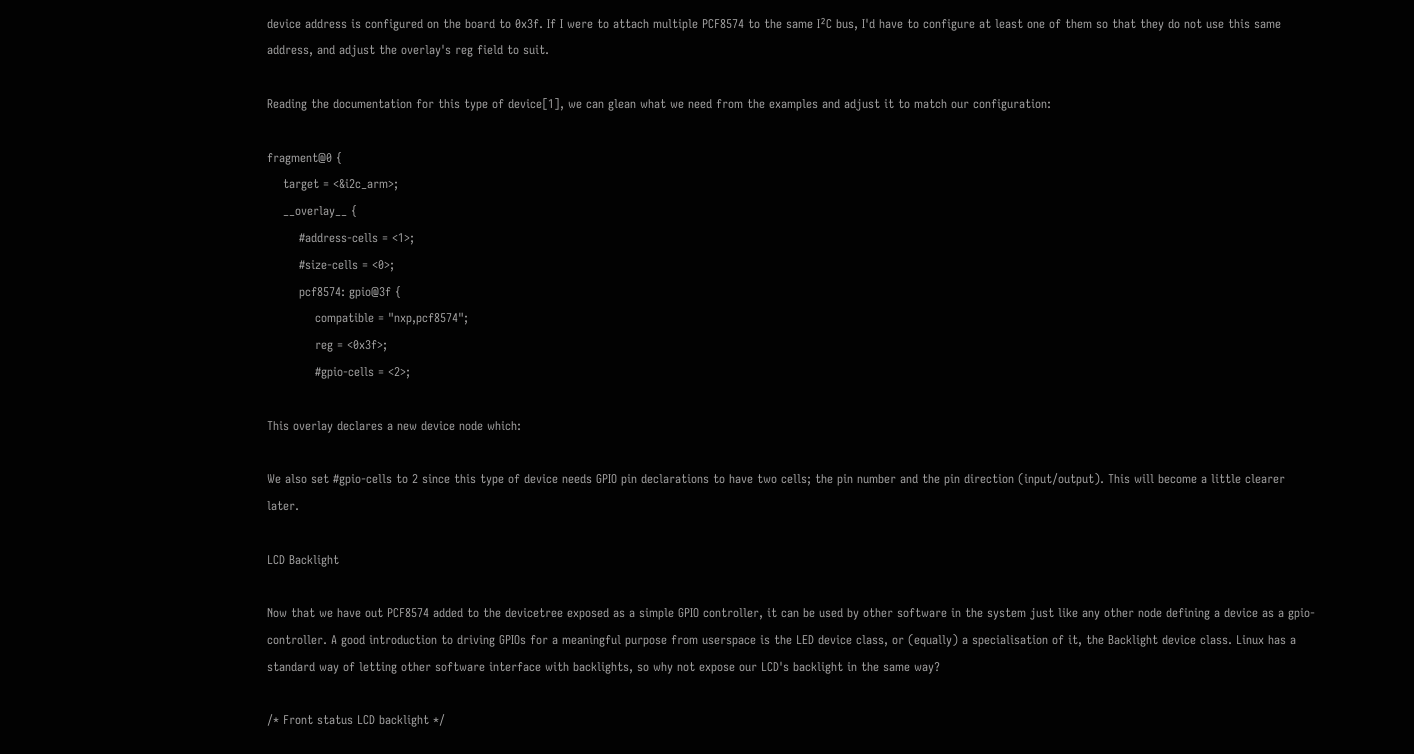device address is configured on the board to 0x3f. If I were to attach multiple PCF8574 to the same I²C bus, I'd have to configure at least one of them so that they do not use this same address, and adjust the overlay's reg field to suit.

Reading the documentation for this type of device[1], we can glean what we need from the examples and adjust it to match our configuration:

fragment@0 {
    target = <&i2c_arm>;
    __overlay__ {
        #address-cells = <1>;
        #size-cells = <0>;
        pcf8574: gpio@3f {
            compatible = "nxp,pcf8574";
            reg = <0x3f>;
            #gpio-cells = <2>;

This overlay declares a new device node which:

We also set #gpio-cells to 2 since this type of device needs GPIO pin declarations to have two cells; the pin number and the pin direction (input/output). This will become a little clearer later.

LCD Backlight

Now that we have out PCF8574 added to the devicetree exposed as a simple GPIO controller, it can be used by other software in the system just like any other node defining a device as a gpio-controller. A good introduction to driving GPIOs for a meaningful purpose from userspace is the LED device class, or (equally) a specialisation of it, the Backlight device class. Linux has a standard way of letting other software interface with backlights, so why not expose our LCD's backlight in the same way?

/* Front status LCD backlight */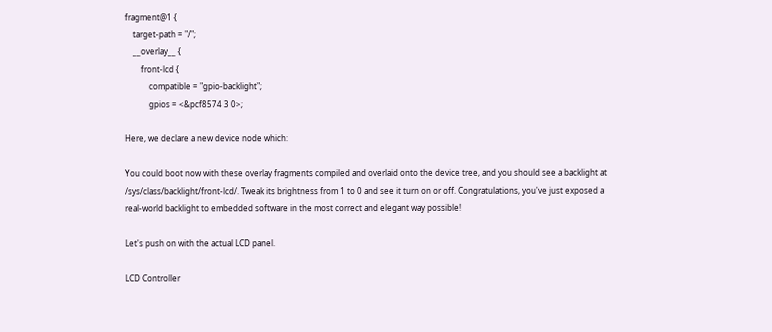fragment@1 {
    target-path = "/";
    __overlay__ {
        front-lcd {
            compatible = "gpio-backlight";
            gpios = <&pcf8574 3 0>;

Here, we declare a new device node which:

You could boot now with these overlay fragments compiled and overlaid onto the device tree, and you should see a backlight at /sys/class/backlight/front-lcd/. Tweak its brightness from 1 to 0 and see it turn on or off. Congratulations, you've just exposed a real-world backlight to embedded software in the most correct and elegant way possible!

Let's push on with the actual LCD panel.

LCD Controller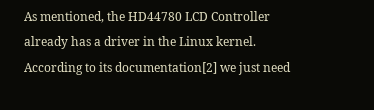As mentioned, the HD44780 LCD Controller already has a driver in the Linux kernel. According to its documentation[2] we just need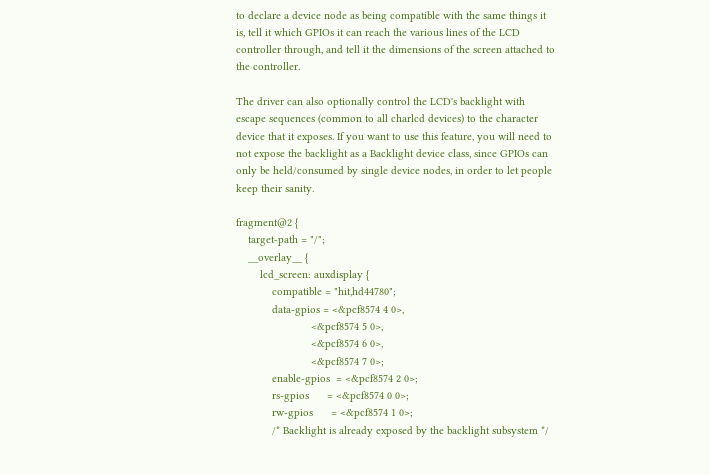to declare a device node as being compatible with the same things it is, tell it which GPIOs it can reach the various lines of the LCD controller through, and tell it the dimensions of the screen attached to the controller.

The driver can also optionally control the LCD's backlight with escape sequences (common to all charlcd devices) to the character device that it exposes. If you want to use this feature, you will need to not expose the backlight as a Backlight device class, since GPIOs can only be held/consumed by single device nodes, in order to let people keep their sanity.

fragment@2 {
    target-path = "/";
    __overlay__ {
        lcd_screen: auxdisplay {
            compatible = "hit,hd44780";
            data-gpios = <&pcf8574 4 0>,
                         <&pcf8574 5 0>,
                         <&pcf8574 6 0>,
                         <&pcf8574 7 0>;
            enable-gpios  = <&pcf8574 2 0>;
            rs-gpios      = <&pcf8574 0 0>;
            rw-gpios      = <&pcf8574 1 0>;
            /* Backlight is already exposed by the backlight subsystem */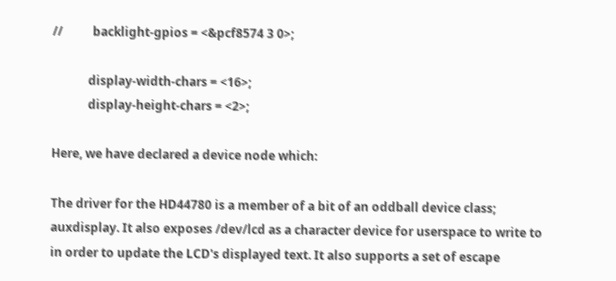//          backlight-gpios = <&pcf8574 3 0>;

            display-width-chars = <16>;
            display-height-chars = <2>;

Here, we have declared a device node which:

The driver for the HD44780 is a member of a bit of an oddball device class; auxdisplay. It also exposes /dev/lcd as a character device for userspace to write to in order to update the LCD's displayed text. It also supports a set of escape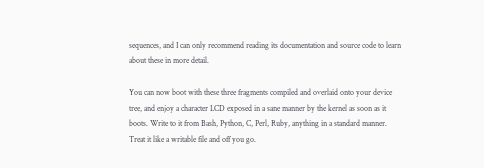sequences, and I can only recommend reading its documentation and source code to learn about these in more detail.

You can now boot with these three fragments compiled and overlaid onto your device tree, and enjoy a character LCD exposed in a sane manner by the kernel as soon as it boots. Write to it from Bash, Python, C, Perl, Ruby, anything in a standard manner. Treat it like a writable file and off you go.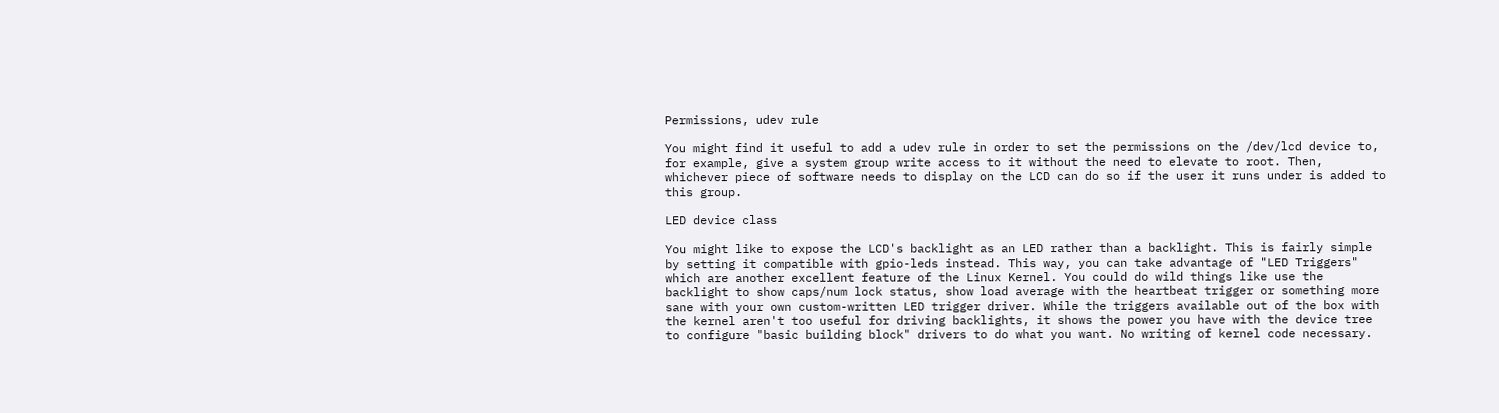Permissions, udev rule

You might find it useful to add a udev rule in order to set the permissions on the /dev/lcd device to, for example, give a system group write access to it without the need to elevate to root. Then, whichever piece of software needs to display on the LCD can do so if the user it runs under is added to this group.

LED device class

You might like to expose the LCD's backlight as an LED rather than a backlight. This is fairly simple by setting it compatible with gpio-leds instead. This way, you can take advantage of "LED Triggers" which are another excellent feature of the Linux Kernel. You could do wild things like use the backlight to show caps/num lock status, show load average with the heartbeat trigger or something more sane with your own custom-written LED trigger driver. While the triggers available out of the box with the kernel aren't too useful for driving backlights, it shows the power you have with the device tree to configure "basic building block" drivers to do what you want. No writing of kernel code necessary.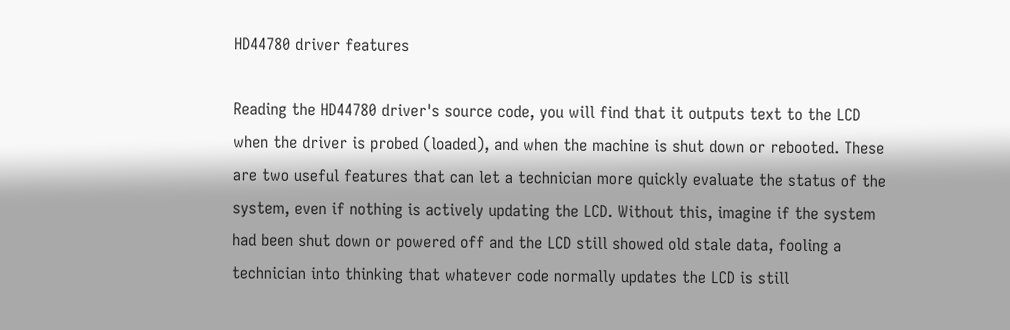HD44780 driver features

Reading the HD44780 driver's source code, you will find that it outputs text to the LCD when the driver is probed (loaded), and when the machine is shut down or rebooted. These are two useful features that can let a technician more quickly evaluate the status of the system, even if nothing is actively updating the LCD. Without this, imagine if the system had been shut down or powered off and the LCD still showed old stale data, fooling a technician into thinking that whatever code normally updates the LCD is still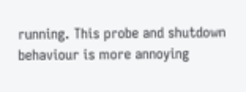running. This probe and shutdown behaviour is more annoying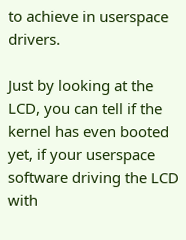to achieve in userspace drivers.

Just by looking at the LCD, you can tell if the kernel has even booted yet, if your userspace software driving the LCD with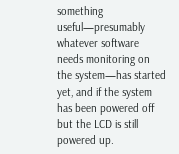something useful—presumably whatever software needs monitoring on the system—has started yet, and if the system has been powered off but the LCD is still powered up.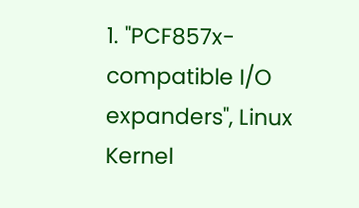1. "PCF857x-compatible I/O expanders", Linux Kernel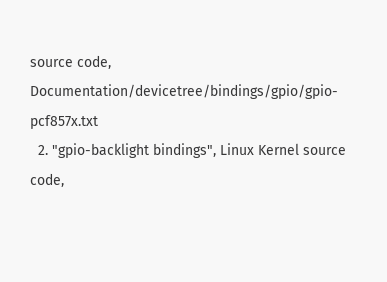source code, Documentation/devicetree/bindings/gpio/gpio-pcf857x.txt
  2. "gpio-backlight bindings", Linux Kernel source code,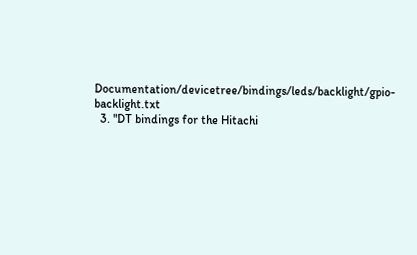Documentation/devicetree/bindings/leds/backlight/gpio-backlight.txt
  3. "DT bindings for the Hitachi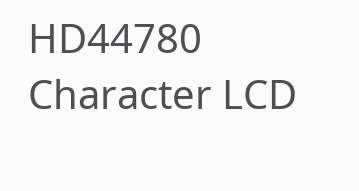HD44780 Character LCD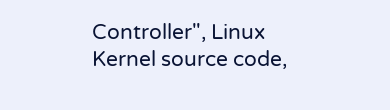Controller", Linux Kernel source code,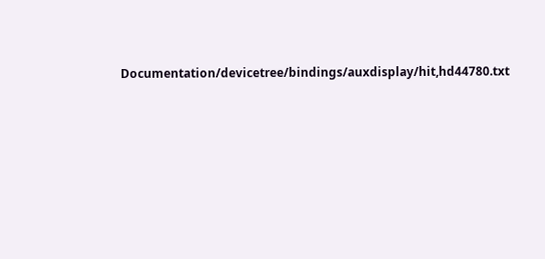Documentation/devicetree/bindings/auxdisplay/hit,hd44780.txt